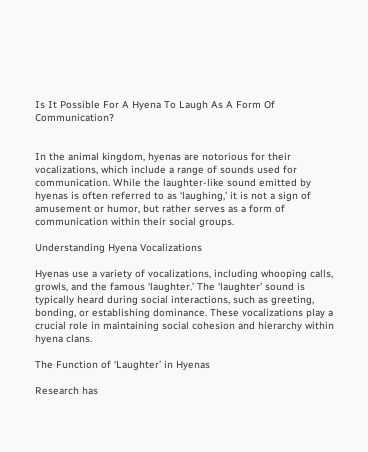Is It Possible For A Hyena To Laugh As A Form Of Communication?


In the animal kingdom, hyenas are notorious for their vocalizations, which include a range of sounds used for communication. While the laughter-like sound emitted by hyenas is often referred to as ‘laughing,’ it is not a sign of amusement or humor, but rather serves as a form of communication within their social groups.

Understanding Hyena Vocalizations

Hyenas use a variety of vocalizations, including whooping calls, growls, and the famous ‘laughter.’ The ‘laughter’ sound is typically heard during social interactions, such as greeting, bonding, or establishing dominance. These vocalizations play a crucial role in maintaining social cohesion and hierarchy within hyena clans.

The Function of ‘Laughter’ in Hyenas

Research has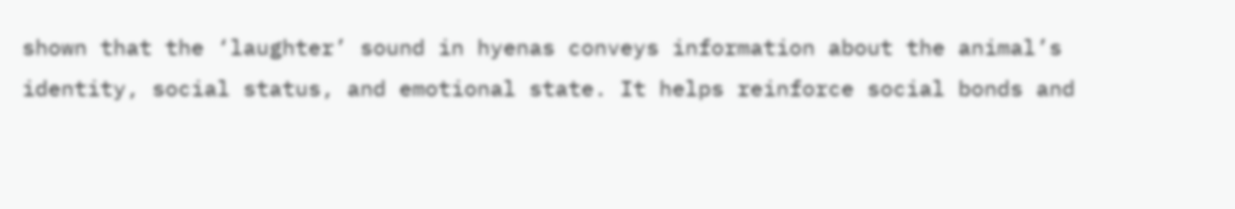shown that the ‘laughter’ sound in hyenas conveys information about the animal’s identity, social status, and emotional state. It helps reinforce social bonds and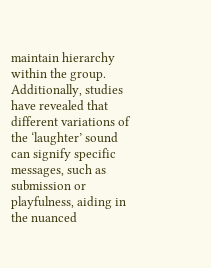maintain hierarchy within the group. Additionally, studies have revealed that different variations of the ‘laughter’ sound can signify specific messages, such as submission or playfulness, aiding in the nuanced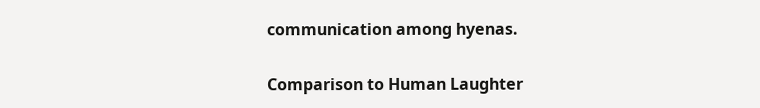communication among hyenas.

Comparison to Human Laughter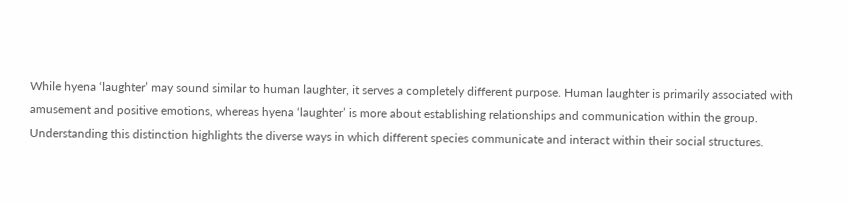While hyena ‘laughter’ may sound similar to human laughter, it serves a completely different purpose. Human laughter is primarily associated with amusement and positive emotions, whereas hyena ‘laughter’ is more about establishing relationships and communication within the group. Understanding this distinction highlights the diverse ways in which different species communicate and interact within their social structures.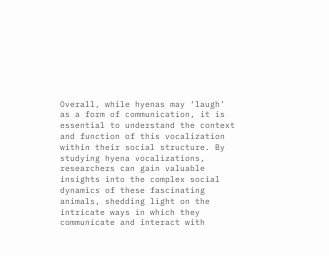Overall, while hyenas may ‘laugh’ as a form of communication, it is essential to understand the context and function of this vocalization within their social structure. By studying hyena vocalizations, researchers can gain valuable insights into the complex social dynamics of these fascinating animals, shedding light on the intricate ways in which they communicate and interact with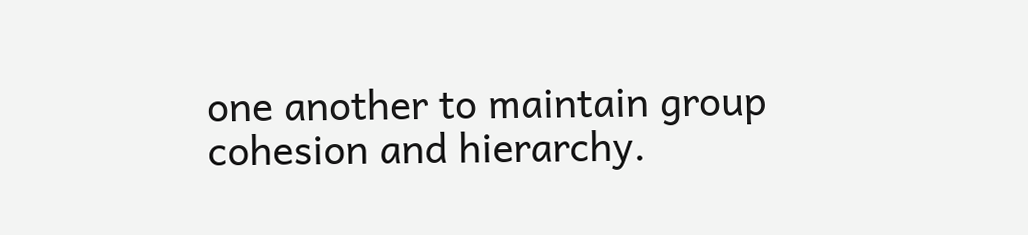one another to maintain group cohesion and hierarchy.